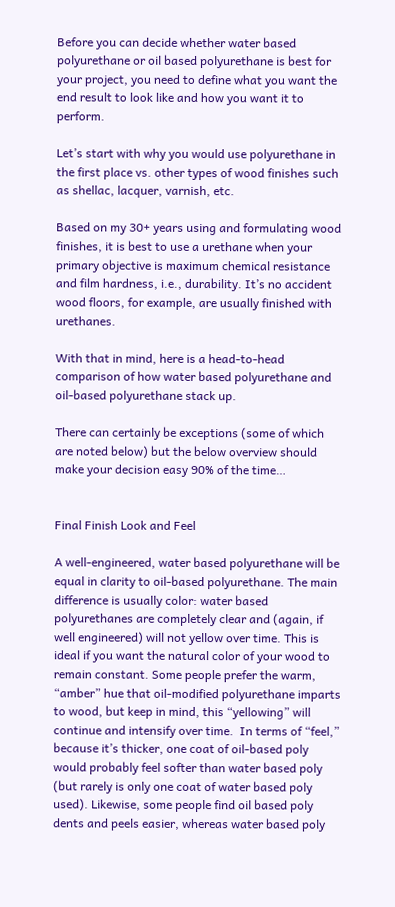Before you can decide whether water based polyurethane or oil based polyurethane is best for your project, you need to define what you want the end result to look like and how you want it to perform.

Let’s start with why you would use polyurethane in the first place vs. other types of wood finishes such as shellac, lacquer, varnish, etc.

Based on my 30+ years using and formulating wood finishes, it is best to use a urethane when your primary objective is maximum chemical resistance and film hardness, i.e., durability. It’s no accident wood floors, for example, are usually finished with urethanes.

With that in mind, here is a head-to-head comparison of how water based polyurethane and oil-based polyurethane stack up.

There can certainly be exceptions (some of which are noted below) but the below overview should make your decision easy 90% of the time…


Final Finish Look and Feel

A well-engineered, water based polyurethane will be equal in clarity to oil-based polyurethane. The main difference is usually color: water based polyurethanes are completely clear and (again, if well engineered) will not yellow over time. This is ideal if you want the natural color of your wood to remain constant. Some people prefer the warm, “amber” hue that oil-modified polyurethane imparts to wood, but keep in mind, this “yellowing” will continue and intensify over time.  In terms of “feel,” because it’s thicker, one coat of oil-based poly would probably feel softer than water based poly (but rarely is only one coat of water based poly used). Likewise, some people find oil based poly dents and peels easier, whereas water based poly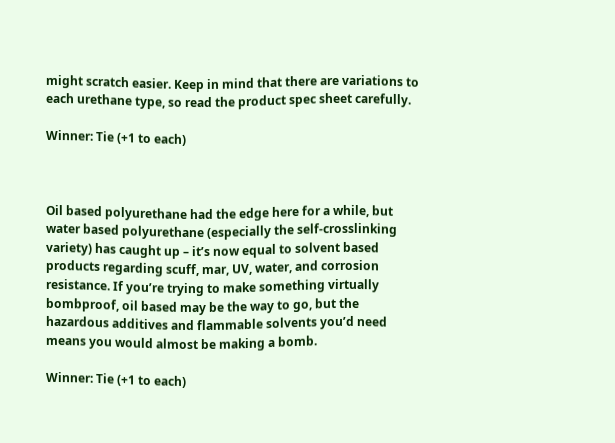might scratch easier. Keep in mind that there are variations to each urethane type, so read the product spec sheet carefully.

Winner: Tie (+1 to each)



Oil based polyurethane had the edge here for a while, but water based polyurethane (especially the self-crosslinking variety) has caught up – it’s now equal to solvent based products regarding scuff, mar, UV, water, and corrosion resistance. If you’re trying to make something virtually bombproof, oil based may be the way to go, but the hazardous additives and flammable solvents you’d need means you would almost be making a bomb.

Winner: Tie (+1 to each)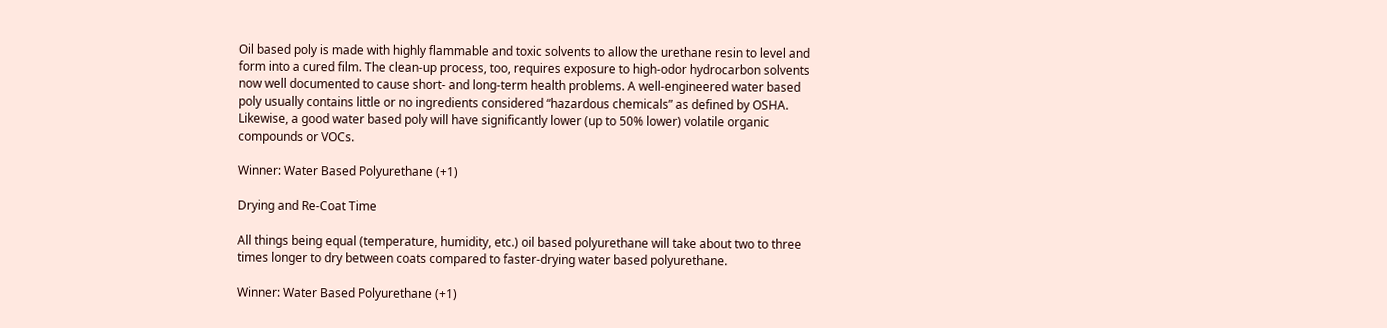Oil based poly is made with highly flammable and toxic solvents to allow the urethane resin to level and form into a cured film. The clean-up process, too, requires exposure to high-odor hydrocarbon solvents now well documented to cause short- and long-term health problems. A well-engineered water based poly usually contains little or no ingredients considered “hazardous chemicals” as defined by OSHA. Likewise, a good water based poly will have significantly lower (up to 50% lower) volatile organic compounds or VOCs.

Winner: Water Based Polyurethane (+1)

Drying and Re-Coat Time

All things being equal (temperature, humidity, etc.) oil based polyurethane will take about two to three times longer to dry between coats compared to faster-drying water based polyurethane.

Winner: Water Based Polyurethane (+1)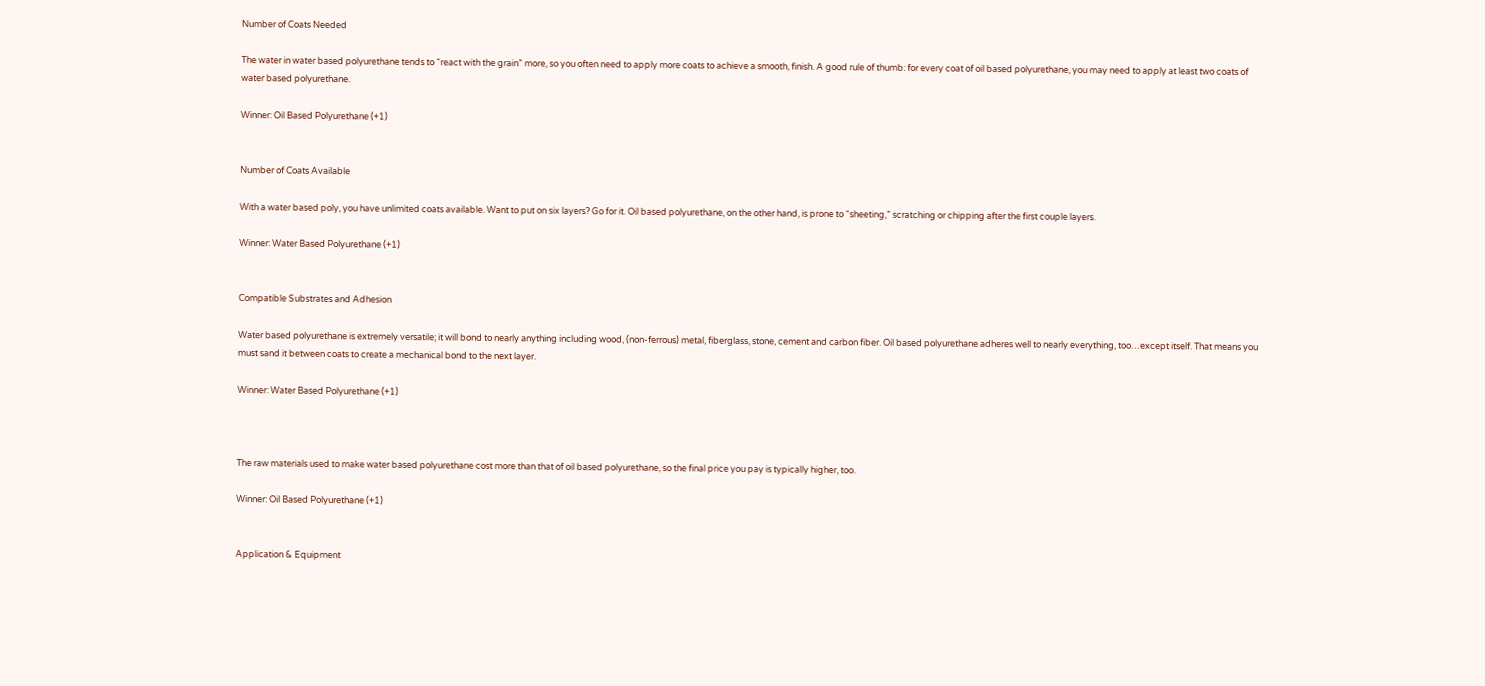Number of Coats Needed

The water in water based polyurethane tends to “react with the grain” more, so you often need to apply more coats to achieve a smooth, finish. A good rule of thumb: for every coat of oil based polyurethane, you may need to apply at least two coats of water based polyurethane.

Winner: Oil Based Polyurethane (+1)


Number of Coats Available

With a water based poly, you have unlimited coats available. Want to put on six layers? Go for it. Oil based polyurethane, on the other hand, is prone to “sheeting,” scratching or chipping after the first couple layers.

Winner: Water Based Polyurethane (+1)


Compatible Substrates and Adhesion

Water based polyurethane is extremely versatile; it will bond to nearly anything including wood, (non-ferrous) metal, fiberglass, stone, cement and carbon fiber. Oil based polyurethane adheres well to nearly everything, too…except itself. That means you must sand it between coats to create a mechanical bond to the next layer.

Winner: Water Based Polyurethane (+1)



The raw materials used to make water based polyurethane cost more than that of oil based polyurethane, so the final price you pay is typically higher, too.

Winner: Oil Based Polyurethane (+1)


Application & Equipment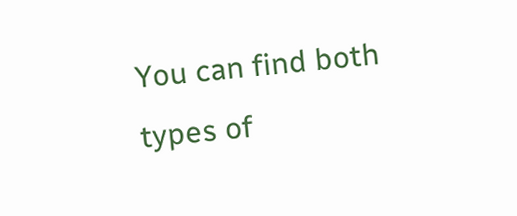You can find both types of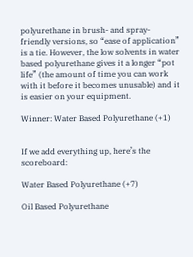polyurethane in brush- and spray-friendly versions, so “ease of application” is a tie. However, the low solvents in water based polyurethane gives it a longer “pot life” (the amount of time you can work with it before it becomes unusable) and it is easier on your equipment.

Winner: Water Based Polyurethane (+1)


If we add everything up, here’s the scoreboard:

Water Based Polyurethane (+7)

Oil Based Polyurethane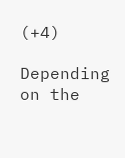(+4)

Depending on the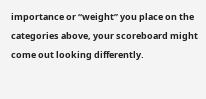importance or “weight” you place on the categories above, your scoreboard might come out looking differently.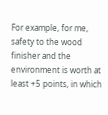For example, for me, safety to the wood finisher and the environment is worth at least +5 points, in which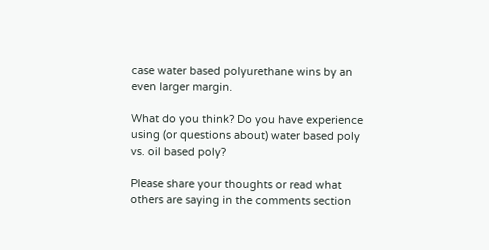case water based polyurethane wins by an even larger margin.

What do you think? Do you have experience using (or questions about) water based poly vs. oil based poly?

Please share your thoughts or read what others are saying in the comments section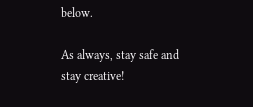below.

As always, stay safe and stay creative!